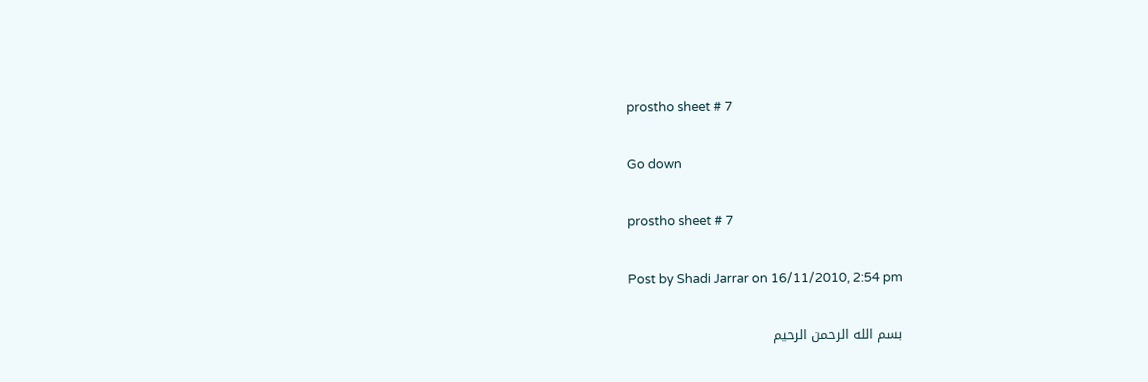prostho sheet # 7

Go down

prostho sheet # 7

Post by Shadi Jarrar on 16/11/2010, 2:54 pm

بسم الله الرحمن الرحيم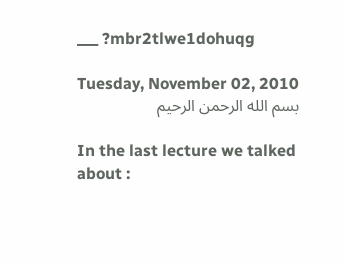___ ?mbr2tlwe1dohuqg

Tuesday, November 02, 2010
بسم الله الرحمن الرحيم

In the last lecture we talked about :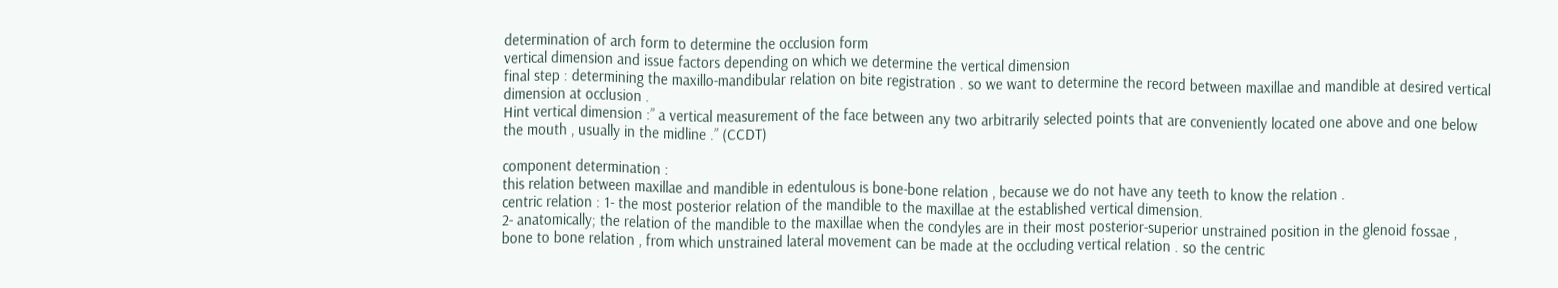determination of arch form to determine the occlusion form
vertical dimension and issue factors depending on which we determine the vertical dimension
final step : determining the maxillo-mandibular relation on bite registration . so we want to determine the record between maxillae and mandible at desired vertical dimension at occlusion .
Hint vertical dimension :” a vertical measurement of the face between any two arbitrarily selected points that are conveniently located one above and one below the mouth , usually in the midline .” (CCDT)

component determination :
this relation between maxillae and mandible in edentulous is bone-bone relation , because we do not have any teeth to know the relation .
centric relation : 1- the most posterior relation of the mandible to the maxillae at the established vertical dimension.
2- anatomically; the relation of the mandible to the maxillae when the condyles are in their most posterior-superior unstrained position in the glenoid fossae , bone to bone relation , from which unstrained lateral movement can be made at the occluding vertical relation . so the centric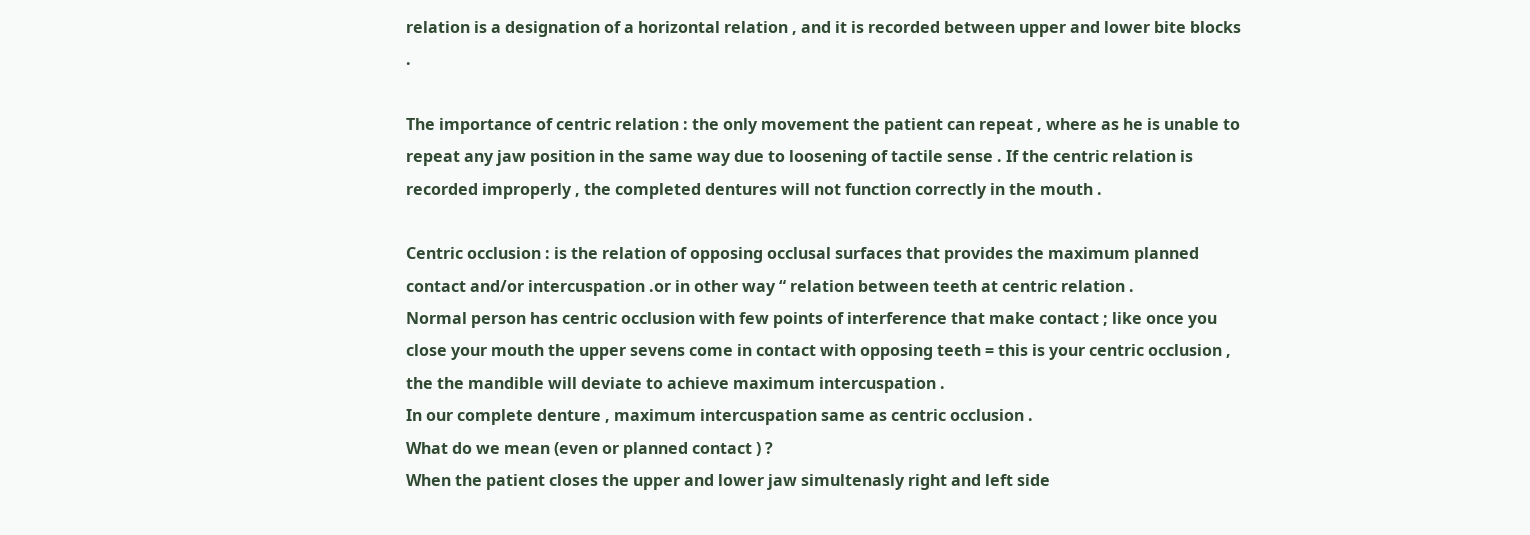relation is a designation of a horizontal relation , and it is recorded between upper and lower bite blocks .

The importance of centric relation : the only movement the patient can repeat , where as he is unable to repeat any jaw position in the same way due to loosening of tactile sense . If the centric relation is recorded improperly , the completed dentures will not function correctly in the mouth .

Centric occlusion : is the relation of opposing occlusal surfaces that provides the maximum planned contact and/or intercuspation .or in other way “ relation between teeth at centric relation .
Normal person has centric occlusion with few points of interference that make contact ; like once you close your mouth the upper sevens come in contact with opposing teeth = this is your centric occlusion , the the mandible will deviate to achieve maximum intercuspation .
In our complete denture , maximum intercuspation same as centric occlusion .
What do we mean (even or planned contact ) ?
When the patient closes the upper and lower jaw simultenasly right and left side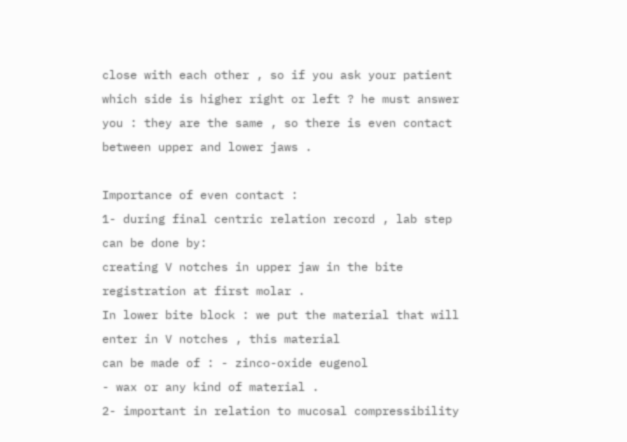close with each other , so if you ask your patient which side is higher right or left ? he must answer you : they are the same , so there is even contact between upper and lower jaws .

Importance of even contact :
1- during final centric relation record , lab step can be done by:
creating V notches in upper jaw in the bite registration at first molar .
In lower bite block : we put the material that will enter in V notches , this material
can be made of : - zinco-oxide eugenol
- wax or any kind of material .
2- important in relation to mucosal compressibility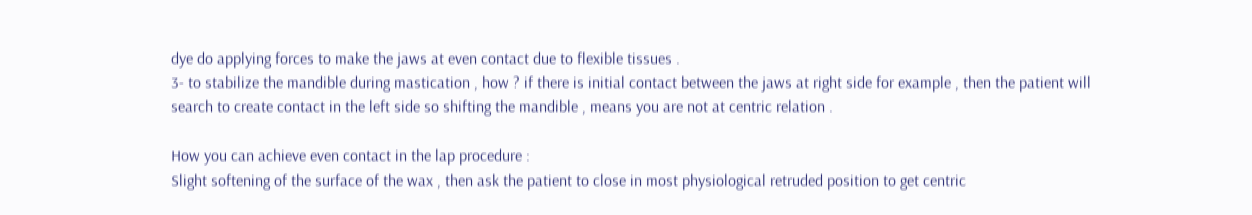dye do applying forces to make the jaws at even contact due to flexible tissues .
3- to stabilize the mandible during mastication , how ? if there is initial contact between the jaws at right side for example , then the patient will search to create contact in the left side so shifting the mandible , means you are not at centric relation .

How you can achieve even contact in the lap procedure :
Slight softening of the surface of the wax , then ask the patient to close in most physiological retruded position to get centric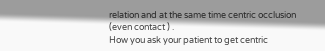relation and at the same time centric occlusion (even contact ) .
How you ask your patient to get centric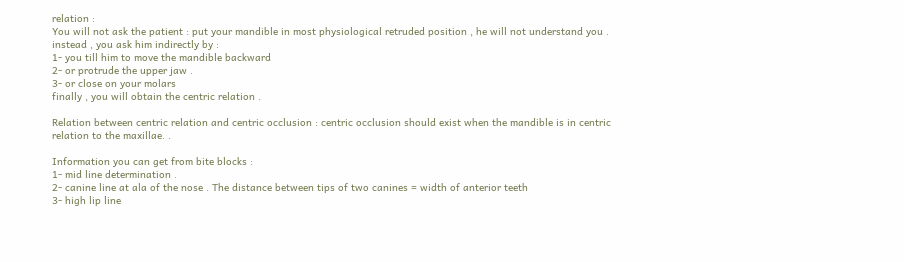relation :
You will not ask the patient : put your mandible in most physiological retruded position , he will not understand you . instead , you ask him indirectly by :
1- you till him to move the mandible backward
2- or protrude the upper jaw .
3- or close on your molars
finally , you will obtain the centric relation .

Relation between centric relation and centric occlusion : centric occlusion should exist when the mandible is in centric relation to the maxillae. .

Information you can get from bite blocks :
1- mid line determination .
2- canine line at ala of the nose . The distance between tips of two canines = width of anterior teeth
3- high lip line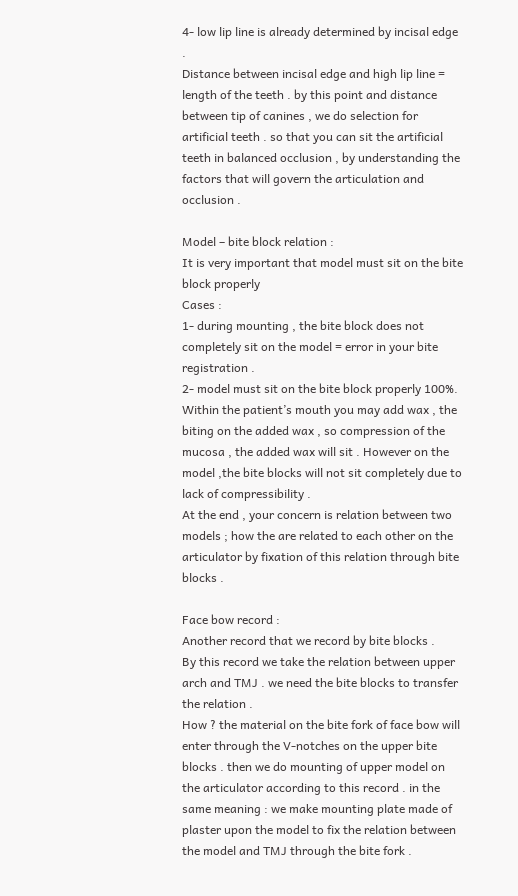4- low lip line is already determined by incisal edge .
Distance between incisal edge and high lip line = length of the teeth . by this point and distance between tip of canines , we do selection for artificial teeth . so that you can sit the artificial teeth in balanced occlusion , by understanding the factors that will govern the articulation and occlusion .

Model – bite block relation :
It is very important that model must sit on the bite block properly
Cases :
1- during mounting , the bite block does not completely sit on the model = error in your bite registration .
2- model must sit on the bite block properly 100%. Within the patient’s mouth you may add wax , the biting on the added wax , so compression of the mucosa , the added wax will sit . However on the model ,the bite blocks will not sit completely due to lack of compressibility .
At the end , your concern is relation between two models ; how the are related to each other on the articulator by fixation of this relation through bite blocks .

Face bow record :
Another record that we record by bite blocks .
By this record we take the relation between upper arch and TMJ . we need the bite blocks to transfer the relation .
How ? the material on the bite fork of face bow will enter through the V-notches on the upper bite blocks . then we do mounting of upper model on the articulator according to this record . in the same meaning : we make mounting plate made of plaster upon the model to fix the relation between the model and TMJ through the bite fork .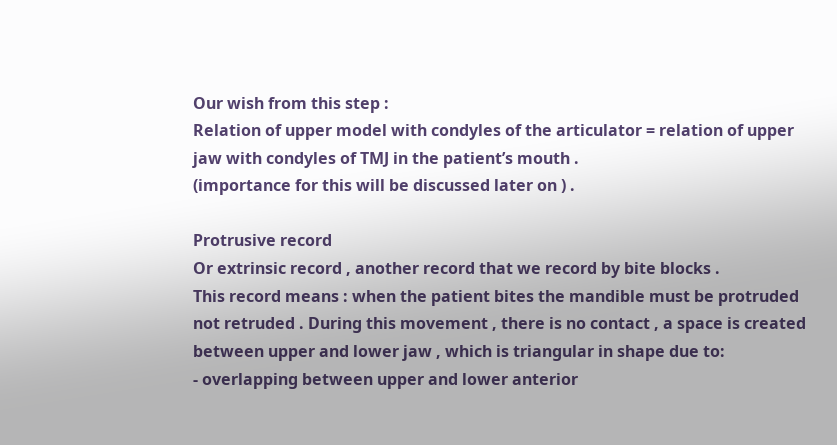Our wish from this step :
Relation of upper model with condyles of the articulator = relation of upper jaw with condyles of TMJ in the patient’s mouth .
(importance for this will be discussed later on ) .

Protrusive record
Or extrinsic record , another record that we record by bite blocks .
This record means : when the patient bites the mandible must be protruded not retruded . During this movement , there is no contact , a space is created between upper and lower jaw , which is triangular in shape due to:
- overlapping between upper and lower anterior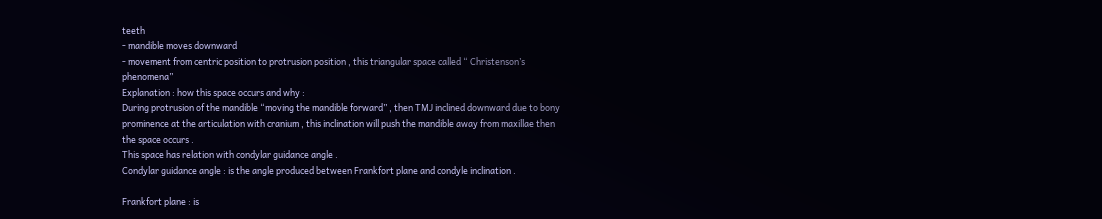teeth
- mandible moves downward
- movement from centric position to protrusion position , this triangular space called “ Christenson’s phenomena”
Explanation : how this space occurs and why :
During protrusion of the mandible “moving the mandible forward” , then TMJ inclined downward due to bony prominence at the articulation with cranium , this inclination will push the mandible away from maxillae then the space occurs .
This space has relation with condylar guidance angle .
Condylar guidance angle : is the angle produced between Frankfort plane and condyle inclination .

Frankfort plane : is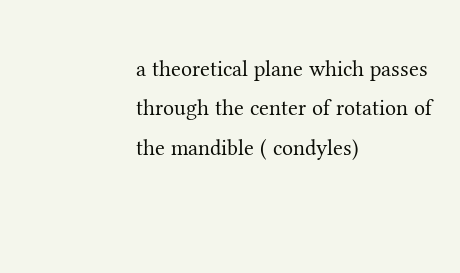a theoretical plane which passes through the center of rotation of the mandible ( condyles)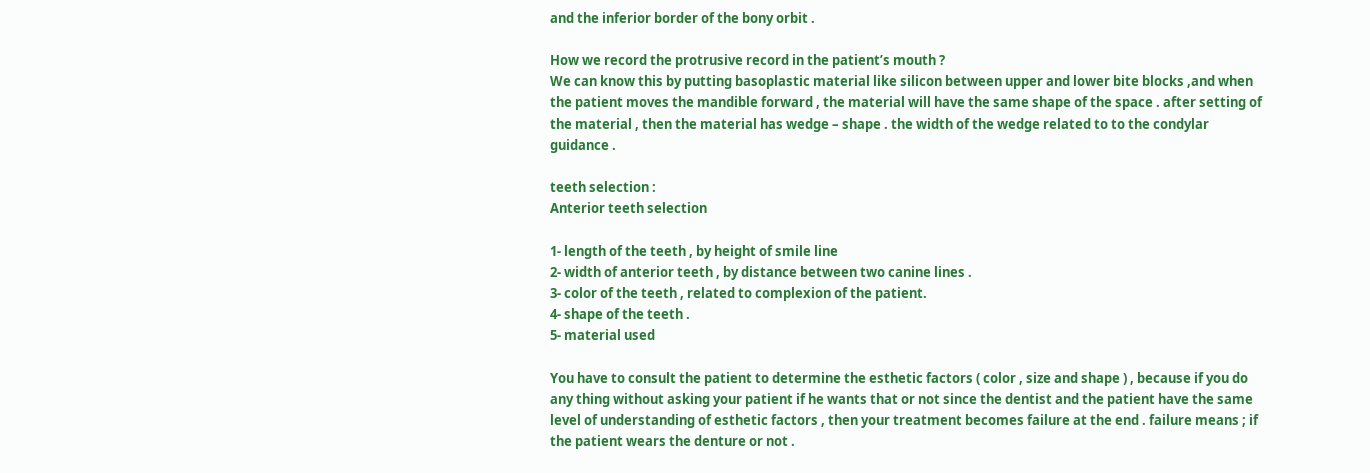and the inferior border of the bony orbit .

How we record the protrusive record in the patient’s mouth ?
We can know this by putting basoplastic material like silicon between upper and lower bite blocks ,and when the patient moves the mandible forward , the material will have the same shape of the space . after setting of the material , then the material has wedge – shape . the width of the wedge related to to the condylar guidance .

teeth selection :
Anterior teeth selection

1- length of the teeth , by height of smile line
2- width of anterior teeth , by distance between two canine lines .
3- color of the teeth , related to complexion of the patient.
4- shape of the teeth .
5- material used

You have to consult the patient to determine the esthetic factors ( color , size and shape ) , because if you do any thing without asking your patient if he wants that or not since the dentist and the patient have the same level of understanding of esthetic factors , then your treatment becomes failure at the end . failure means ; if the patient wears the denture or not .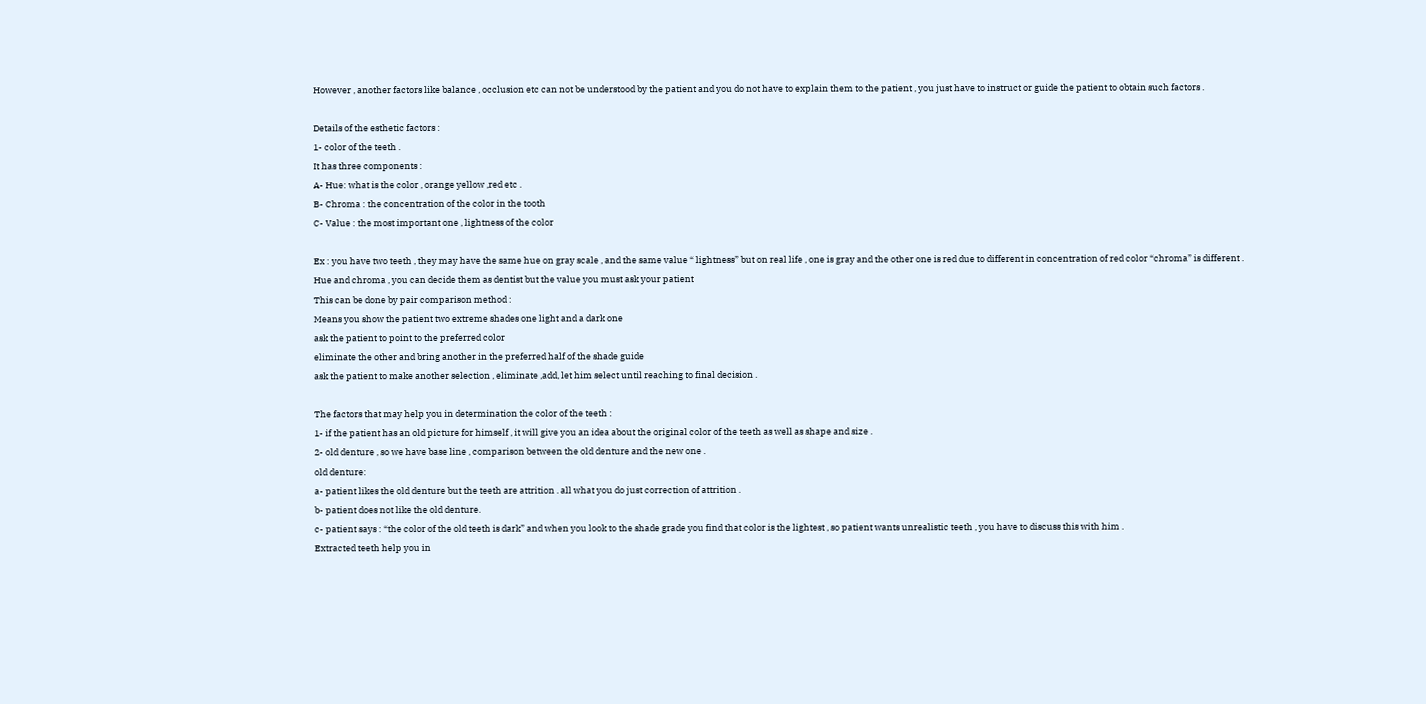However , another factors like balance , occlusion etc can not be understood by the patient and you do not have to explain them to the patient , you just have to instruct or guide the patient to obtain such factors .

Details of the esthetic factors :
1- color of the teeth .
It has three components :
A- Hue: what is the color , orange yellow ,red etc .
B- Chroma : the concentration of the color in the tooth
C- Value : the most important one , lightness of the color

Ex : you have two teeth , they may have the same hue on gray scale , and the same value “ lightness” but on real life , one is gray and the other one is red due to different in concentration of red color “chroma” is different .
Hue and chroma , you can decide them as dentist but the value you must ask your patient
This can be done by pair comparison method :
Means you show the patient two extreme shades one light and a dark one
ask the patient to point to the preferred color
eliminate the other and bring another in the preferred half of the shade guide
ask the patient to make another selection , eliminate ,add, let him select until reaching to final decision .

The factors that may help you in determination the color of the teeth :
1- if the patient has an old picture for himself , it will give you an idea about the original color of the teeth as well as shape and size .
2- old denture , so we have base line , comparison between the old denture and the new one .
old denture:
a- patient likes the old denture but the teeth are attrition . all what you do just correction of attrition .
b- patient does not like the old denture.
c- patient says : “the color of the old teeth is dark” and when you look to the shade grade you find that color is the lightest , so patient wants unrealistic teeth , you have to discuss this with him .
Extracted teeth help you in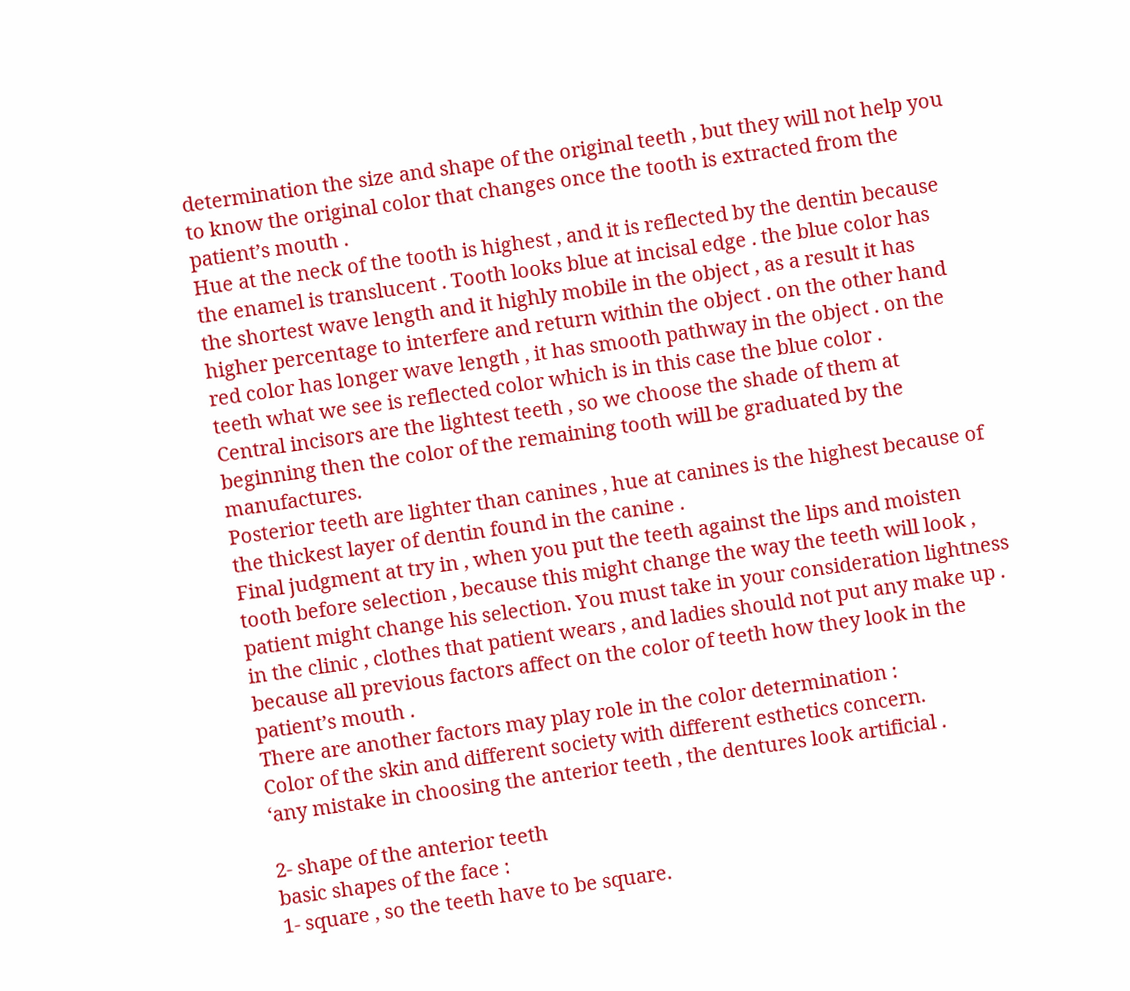determination the size and shape of the original teeth , but they will not help you to know the original color that changes once the tooth is extracted from the patient’s mouth .
Hue at the neck of the tooth is highest , and it is reflected by the dentin because the enamel is translucent . Tooth looks blue at incisal edge . the blue color has the shortest wave length and it highly mobile in the object , as a result it has higher percentage to interfere and return within the object . on the other hand red color has longer wave length , it has smooth pathway in the object . on the teeth what we see is reflected color which is in this case the blue color .
Central incisors are the lightest teeth , so we choose the shade of them at beginning then the color of the remaining tooth will be graduated by the manufactures.
Posterior teeth are lighter than canines , hue at canines is the highest because of the thickest layer of dentin found in the canine .
Final judgment at try in , when you put the teeth against the lips and moisten tooth before selection , because this might change the way the teeth will look , patient might change his selection. You must take in your consideration lightness in the clinic , clothes that patient wears , and ladies should not put any make up . because all previous factors affect on the color of teeth how they look in the patient’s mouth .
There are another factors may play role in the color determination :
Color of the skin and different society with different esthetics concern.
‘any mistake in choosing the anterior teeth , the dentures look artificial .

2- shape of the anterior teeth
basic shapes of the face :
1- square , so the teeth have to be square.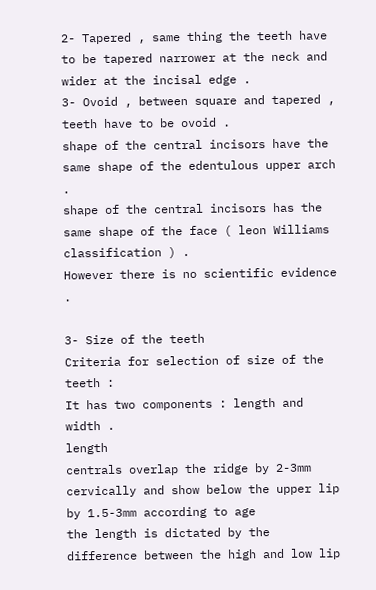2- Tapered , same thing the teeth have to be tapered narrower at the neck and wider at the incisal edge .
3- Ovoid , between square and tapered , teeth have to be ovoid .
shape of the central incisors have the same shape of the edentulous upper arch .
shape of the central incisors has the same shape of the face ( leon Williams classification ) .
However there is no scientific evidence .

3- Size of the teeth
Criteria for selection of size of the teeth :
It has two components : length and width .
length
centrals overlap the ridge by 2-3mm cervically and show below the upper lip by 1.5-3mm according to age
the length is dictated by the difference between the high and low lip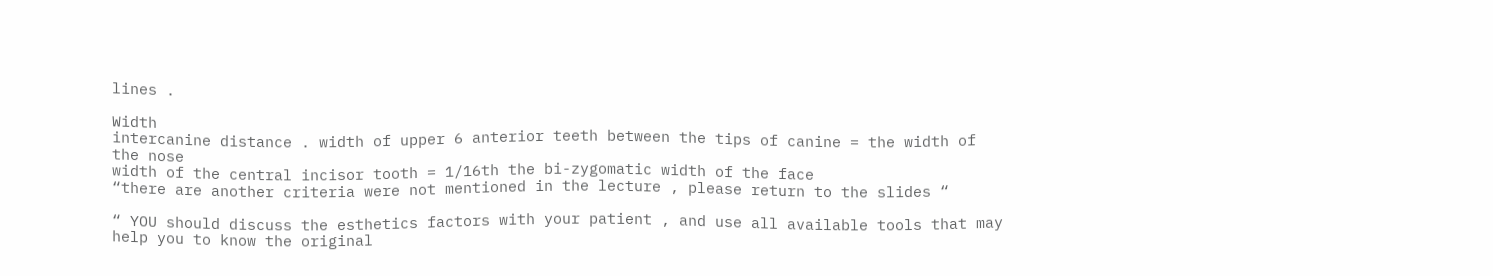lines .

Width
intercanine distance . width of upper 6 anterior teeth between the tips of canine = the width of the nose
width of the central incisor tooth = 1/16th the bi-zygomatic width of the face
“there are another criteria were not mentioned in the lecture , please return to the slides “

“ YOU should discuss the esthetics factors with your patient , and use all available tools that may help you to know the original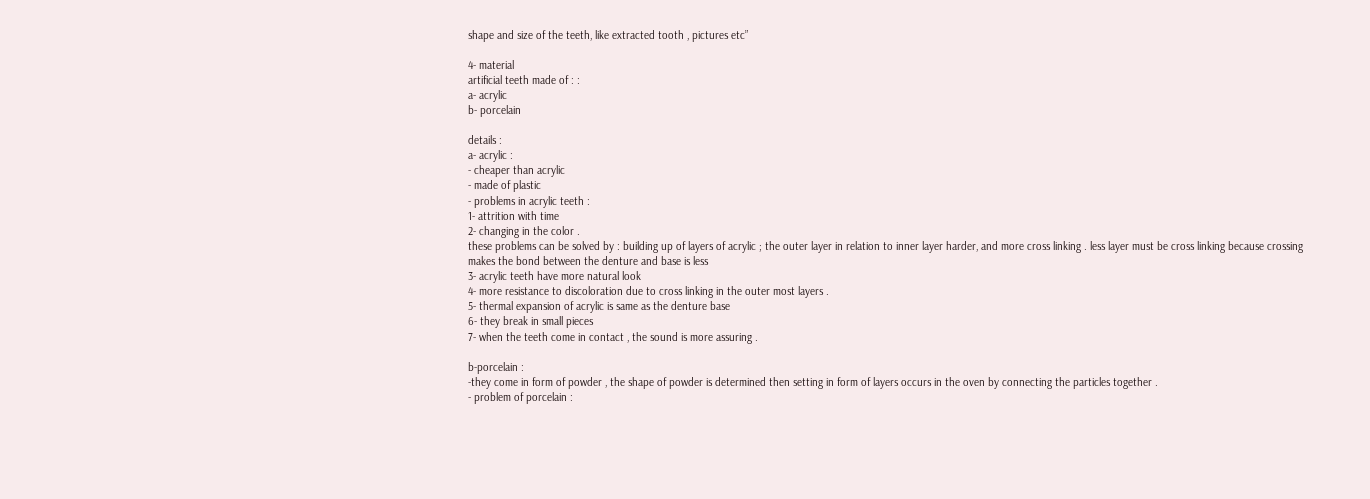shape and size of the teeth, like extracted tooth , pictures etc”

4- material
artificial teeth made of : :
a- acrylic
b- porcelain

details :
a- acrylic :
- cheaper than acrylic
- made of plastic
- problems in acrylic teeth :
1- attrition with time
2- changing in the color .
these problems can be solved by : building up of layers of acrylic ; the outer layer in relation to inner layer harder, and more cross linking . less layer must be cross linking because crossing makes the bond between the denture and base is less
3- acrylic teeth have more natural look
4- more resistance to discoloration due to cross linking in the outer most layers .
5- thermal expansion of acrylic is same as the denture base
6- they break in small pieces
7- when the teeth come in contact , the sound is more assuring .

b-porcelain :
-they come in form of powder , the shape of powder is determined then setting in form of layers occurs in the oven by connecting the particles together .
- problem of porcelain :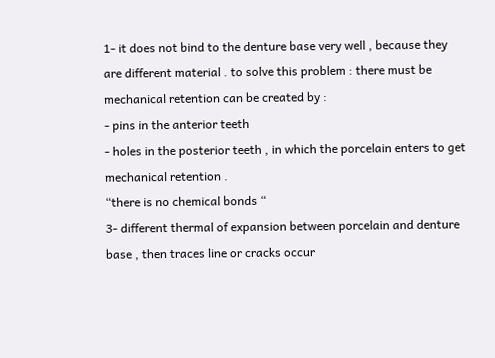1- it does not bind to the denture base very well , because they are different material . to solve this problem : there must be mechanical retention can be created by :
- pins in the anterior teeth
- holes in the posterior teeth , in which the porcelain enters to get mechanical retention .
“there is no chemical bonds “
3- different thermal of expansion between porcelain and denture base , then traces line or cracks occur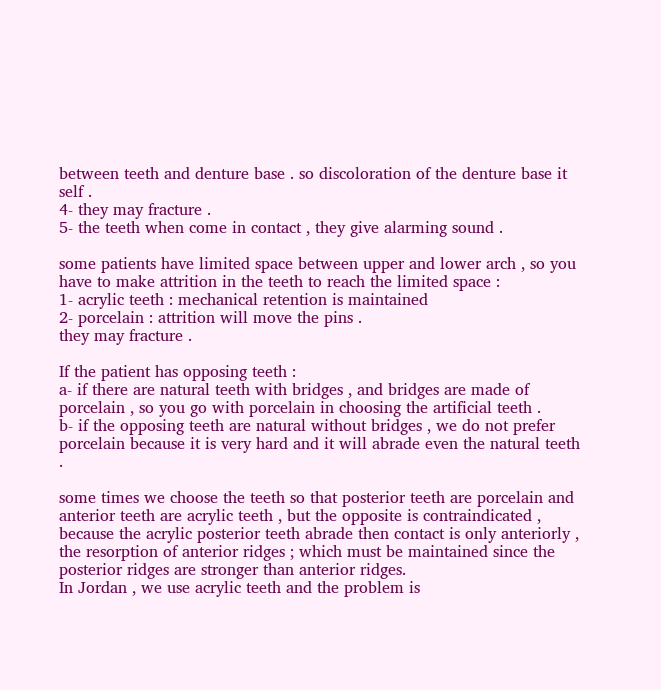between teeth and denture base . so discoloration of the denture base it self .
4- they may fracture .
5- the teeth when come in contact , they give alarming sound .

some patients have limited space between upper and lower arch , so you have to make attrition in the teeth to reach the limited space :
1- acrylic teeth : mechanical retention is maintained
2- porcelain : attrition will move the pins .
they may fracture .

If the patient has opposing teeth :
a- if there are natural teeth with bridges , and bridges are made of porcelain , so you go with porcelain in choosing the artificial teeth .
b- if the opposing teeth are natural without bridges , we do not prefer porcelain because it is very hard and it will abrade even the natural teeth .

some times we choose the teeth so that posterior teeth are porcelain and anterior teeth are acrylic teeth , but the opposite is contraindicated , because the acrylic posterior teeth abrade then contact is only anteriorly , the resorption of anterior ridges ; which must be maintained since the posterior ridges are stronger than anterior ridges.
In Jordan , we use acrylic teeth and the problem is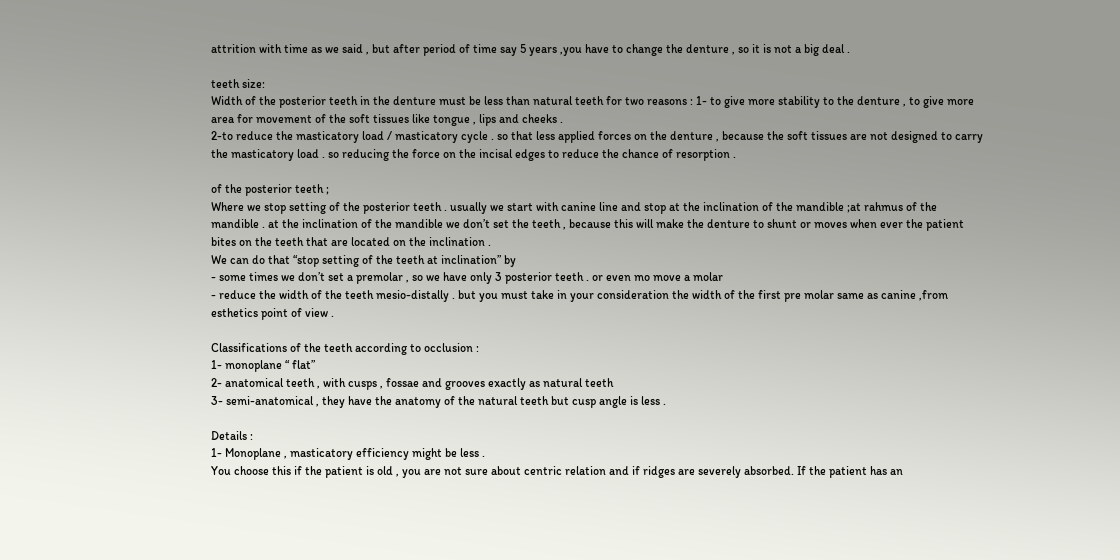attrition with time as we said , but after period of time say 5 years ,you have to change the denture , so it is not a big deal .

teeth size:
Width of the posterior teeth in the denture must be less than natural teeth for two reasons : 1- to give more stability to the denture , to give more area for movement of the soft tissues like tongue , lips and cheeks .
2-to reduce the masticatory load / masticatory cycle . so that less applied forces on the denture , because the soft tissues are not designed to carry the masticatory load . so reducing the force on the incisal edges to reduce the chance of resorption .

of the posterior teeth ;
Where we stop setting of the posterior teeth . usually we start with canine line and stop at the inclination of the mandible ;at rahmus of the mandible . at the inclination of the mandible we don’t set the teeth , because this will make the denture to shunt or moves when ever the patient bites on the teeth that are located on the inclination .
We can do that “stop setting of the teeth at inclination” by
- some times we don’t set a premolar , so we have only 3 posterior teeth . or even mo move a molar
- reduce the width of the teeth mesio-distally . but you must take in your consideration the width of the first pre molar same as canine ,from esthetics point of view .

Classifications of the teeth according to occlusion :
1- monoplane “ flat”
2- anatomical teeth , with cusps , fossae and grooves exactly as natural teeth
3- semi-anatomical , they have the anatomy of the natural teeth but cusp angle is less .

Details :
1- Monoplane , masticatory efficiency might be less .
You choose this if the patient is old , you are not sure about centric relation and if ridges are severely absorbed. If the patient has an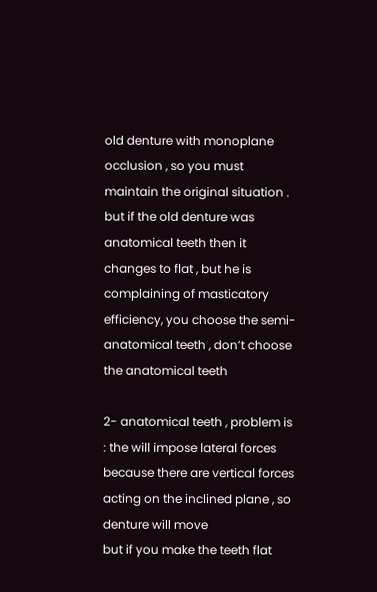old denture with monoplane occlusion , so you must maintain the original situation . but if the old denture was anatomical teeth then it changes to flat , but he is complaining of masticatory efficiency, you choose the semi-anatomical teeth , don’t choose the anatomical teeth

2- anatomical teeth , problem is : the will impose lateral forces because there are vertical forces acting on the inclined plane , so denture will move
but if you make the teeth flat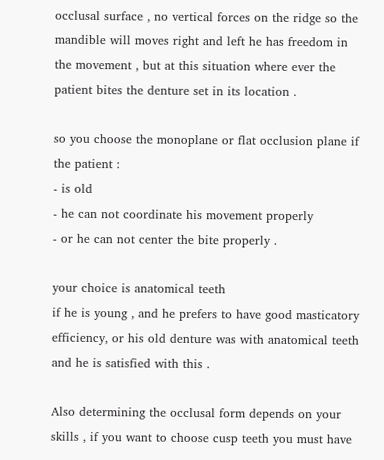occlusal surface , no vertical forces on the ridge so the mandible will moves right and left he has freedom in the movement , but at this situation where ever the patient bites the denture set in its location .

so you choose the monoplane or flat occlusion plane if the patient :
- is old
- he can not coordinate his movement properly
- or he can not center the bite properly .

your choice is anatomical teeth
if he is young , and he prefers to have good masticatory efficiency, or his old denture was with anatomical teeth and he is satisfied with this .

Also determining the occlusal form depends on your skills , if you want to choose cusp teeth you must have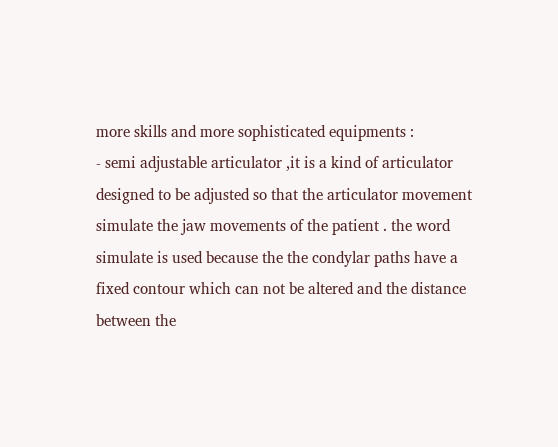more skills and more sophisticated equipments :
- semi adjustable articulator ,it is a kind of articulator designed to be adjusted so that the articulator movement simulate the jaw movements of the patient . the word simulate is used because the the condylar paths have a fixed contour which can not be altered and the distance between the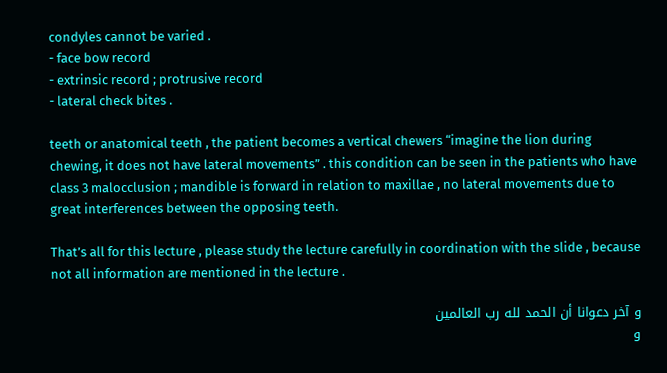condyles cannot be varied .
- face bow record
- extrinsic record ; protrusive record
- lateral check bites .

teeth or anatomical teeth , the patient becomes a vertical chewers “imagine the lion during chewing, it does not have lateral movements” . this condition can be seen in the patients who have class 3 malocclusion ; mandible is forward in relation to maxillae , no lateral movements due to great interferences between the opposing teeth.

That’s all for this lecture , please study the lecture carefully in coordination with the slide , because not all information are mentioned in the lecture .

و آخر دعوانا أن الحمد لله رب العالمين
و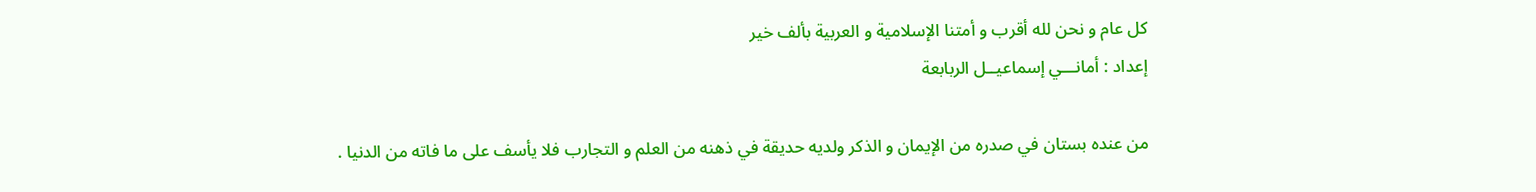كل عام و نحن لله أقرب و أمتنا الإسلامية و العربية بألف خير
إعداد : أمانـــي إسماعيــل الربابعة

من عنده بستان في صدره من الإيمان و الذكر ولديه حديقة في ذهنه من العلم و التجارب فلا يأسف على ما فاته من الدنيا .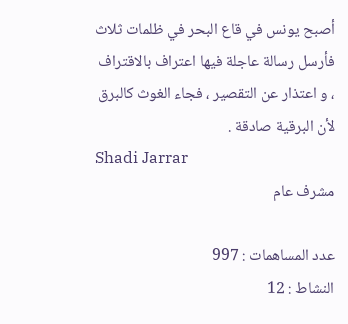أصبح يونس في قاع البحر في ظلمات ثلاث فأرسل رسالة عاجلة فيها اعتراف بالاقتراف ، و اعتذار عن التقصير ، فجاء الغوث كالبرق لأن البرقية صادقة .
Shadi Jarrar
مشرف عام

عدد المساهمات : 997
النشاط : 12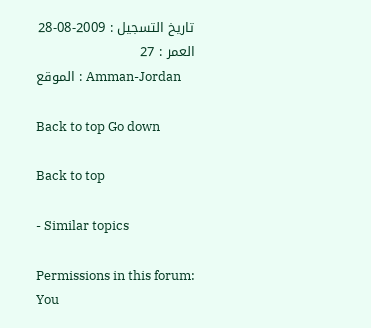تاريخ التسجيل : 2009-08-28
العمر : 27
الموقع : Amman-Jordan

Back to top Go down

Back to top

- Similar topics

Permissions in this forum:
You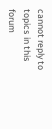cannot reply to topics in this forum